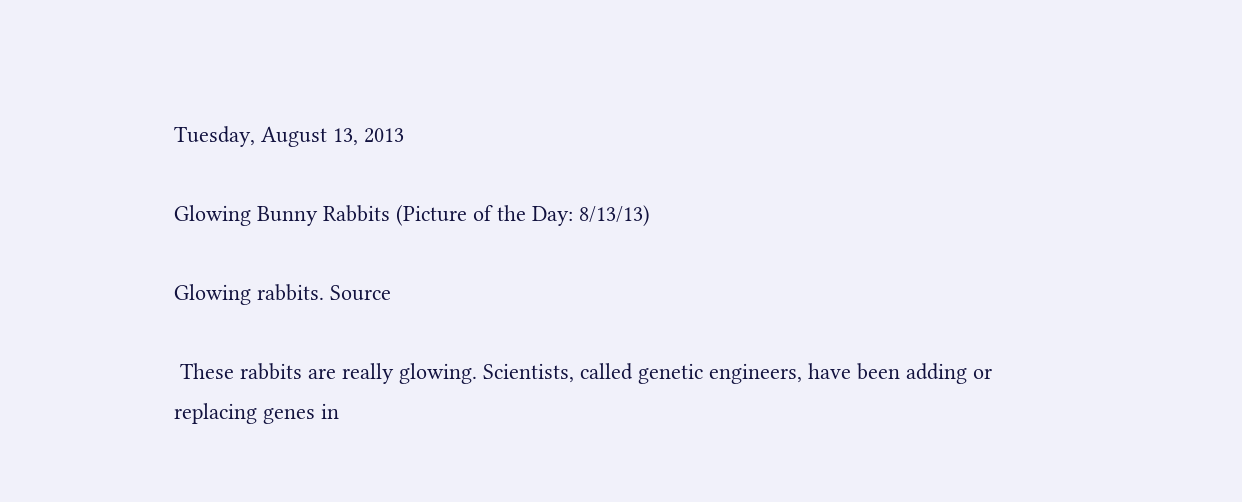Tuesday, August 13, 2013

Glowing Bunny Rabbits (Picture of the Day: 8/13/13)

Glowing rabbits. Source

 These rabbits are really glowing. Scientists, called genetic engineers, have been adding or replacing genes in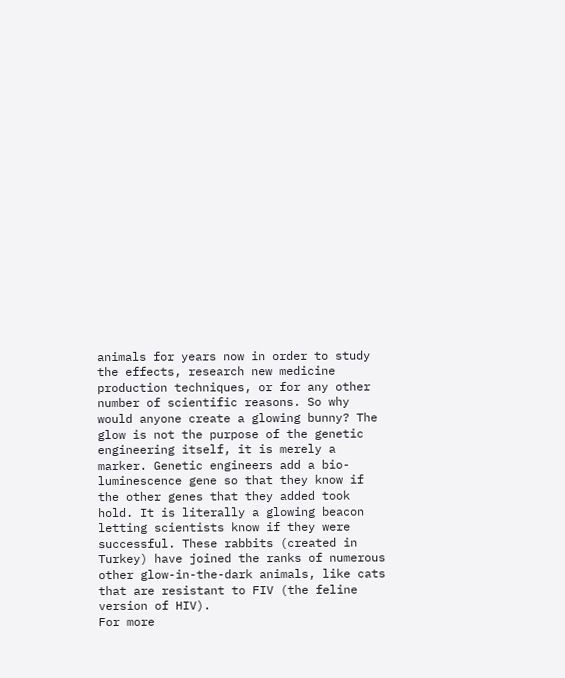animals for years now in order to study the effects, research new medicine production techniques, or for any other number of scientific reasons. So why would anyone create a glowing bunny? The glow is not the purpose of the genetic engineering itself, it is merely a marker. Genetic engineers add a bio-luminescence gene so that they know if the other genes that they added took hold. It is literally a glowing beacon letting scientists know if they were successful. These rabbits (created in Turkey) have joined the ranks of numerous other glow-in-the-dark animals, like cats that are resistant to FIV (the feline version of HIV).
For more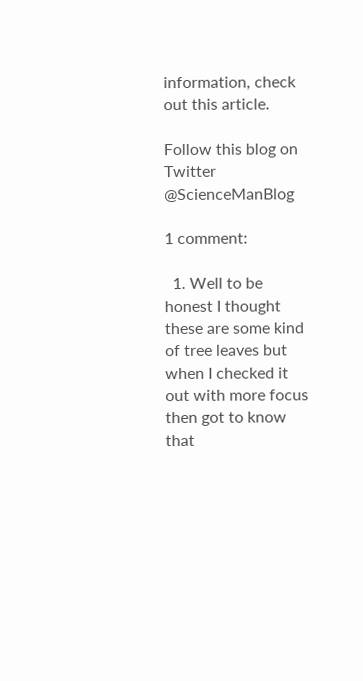information, check out this article.

Follow this blog on Twitter @ScienceManBlog

1 comment:

  1. Well to be honest I thought these are some kind of tree leaves but when I checked it out with more focus then got to know that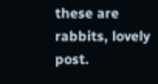these are rabbits, lovely post.